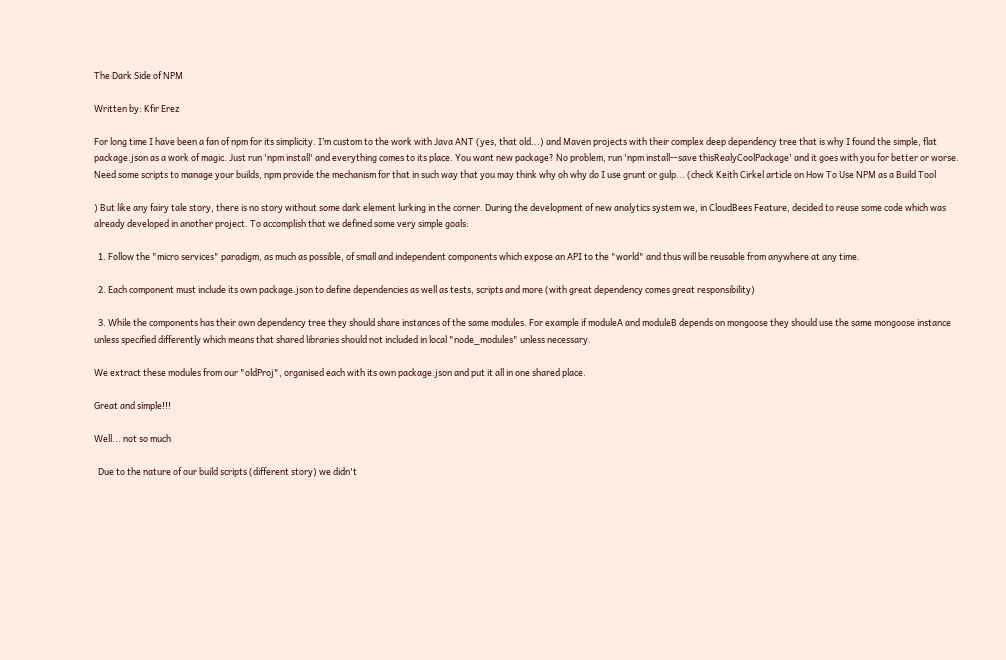The Dark Side of NPM

Written by: Kfir Erez

For long time I have been a fan of npm for its simplicity. I’m custom to the work with Java ANT (yes, that old...) and Maven projects with their complex deep dependency tree that is why I found the simple, flat package.json as a work of magic. Just run 'npm install' and everything comes to its place. You want new package? No problem, run 'npm install--save thisRealyCoolPackage' and it goes with you for better or worse. Need some scripts to manage your builds, npm provide the mechanism for that in such way that you may think why oh why do I use grunt or gulp... (check Keith Cirkel article on How To Use NPM as a Build Tool

) But like any fairy tale story, there is no story without some dark element lurking in the corner. During the development of new analytics system we, in CloudBees Feature, decided to reuse some code which was already developed in another project. To accomplish that we defined some very simple goals:

  1. Follow the "micro services" paradigm, as much as possible, of small and independent components which expose an API to the "world" and thus will be reusable from anywhere at any time.

  2. Each component must include its own package.json to define dependencies as well as tests, scripts and more (with great dependency comes great responsibility)

  3. While the components has their own dependency tree they should share instances of the same modules. For example if moduleA and moduleB depends on mongoose they should use the same mongoose instance unless specified differently which means that shared libraries should not included in local "node_modules" unless necessary.

We extract these modules from our "oldProj", organised each with its own package.json and put it all in one shared place.

Great and simple!!!

Well... not so much

  Due to the nature of our build scripts (different story) we didn't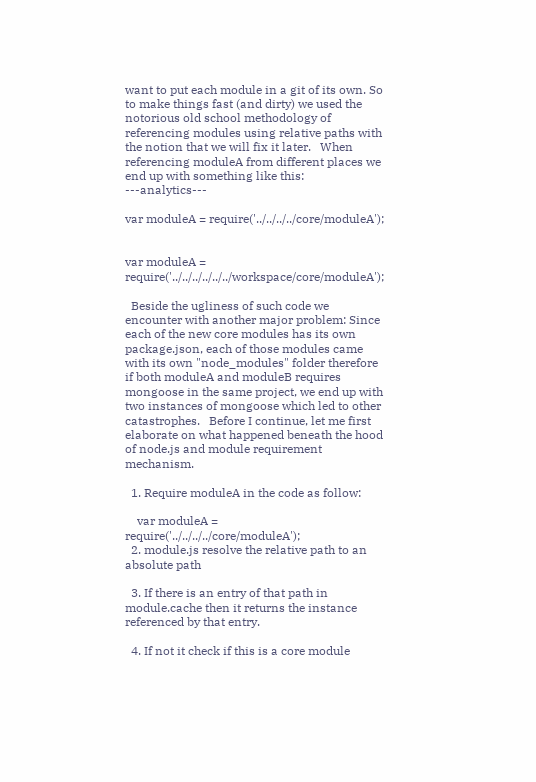want to put each module in a git of its own. So to make things fast (and dirty) we used the notorious old school methodology of referencing modules using relative paths with the notion that we will fix it later.   When referencing moduleA from different places we end up with something like this: ---analytics---

var moduleA = require('../../../../core/moduleA');


var moduleA = require('../../../../../../workspace/core/moduleA');

  Beside the ugliness of such code we encounter with another major problem: Since each of the new core modules has its own package.json, each of those modules came with its own "node_modules" folder therefore if both moduleA and moduleB requires mongoose in the same project, we end up with two instances of mongoose which led to other catastrophes.   Before I continue, let me first elaborate on what happened beneath the hood of node.js and module requirement mechanism.

  1. Require moduleA in the code as follow:

    var moduleA = require('../../../../core/moduleA');
  2. module.js resolve the relative path to an absolute path

  3. If there is an entry of that path in module.cache then it returns the instance referenced by that entry.

  4. If not it check if this is a core module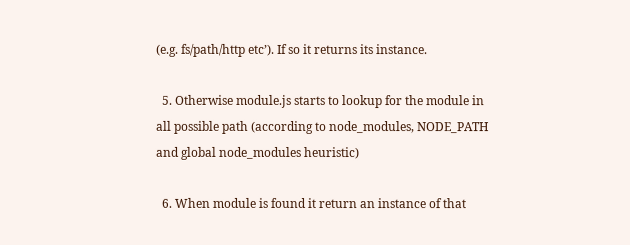(e.g. fs/path/http etc’). If so it returns its instance.

  5. Otherwise module.js starts to lookup for the module in all possible path (according to node_modules, NODE_PATH and global node_modules heuristic)

  6. When module is found it return an instance of that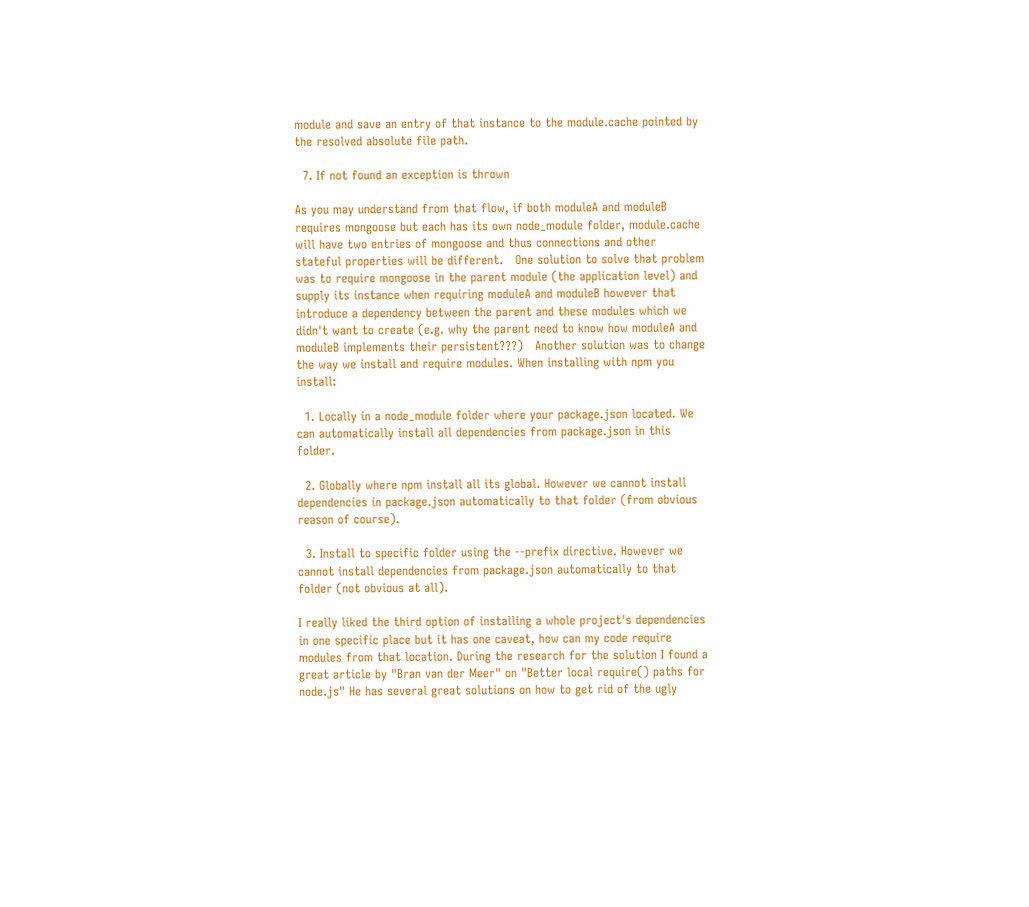module and save an entry of that instance to the module.cache pointed by the resolved absolute file path.

  7. If not found an exception is thrown

As you may understand from that flow, if both moduleA and moduleB requires mongoose but each has its own node_module folder, module.cache will have two entries of mongoose and thus connections and other stateful properties will be different.   One solution to solve that problem was to require mongoose in the parent module (the application level) and supply its instance when requiring moduleA and moduleB however that introduce a dependency between the parent and these modules which we didn't want to create (e.g. why the parent need to know how moduleA and moduleB implements their persistent???)   Another solution was to change the way we install and require modules. When installing with npm you install:

  1. Locally in a node_module folder where your package.json located. We can automatically install all dependencies from package.json in this folder.

  2. Globally where npm install all its global. However we cannot install dependencies in package.json automatically to that folder (from obvious reason of course).

  3. Install to specific folder using the --prefix directive. However we cannot install dependencies from package.json automatically to that folder (not obvious at all).

I really liked the third option of installing a whole project's dependencies in one specific place but it has one caveat, how can my code require modules from that location. During the research for the solution I found a great article by "Bran van der Meer" on "Better local require() paths for node.js" He has several great solutions on how to get rid of the ugly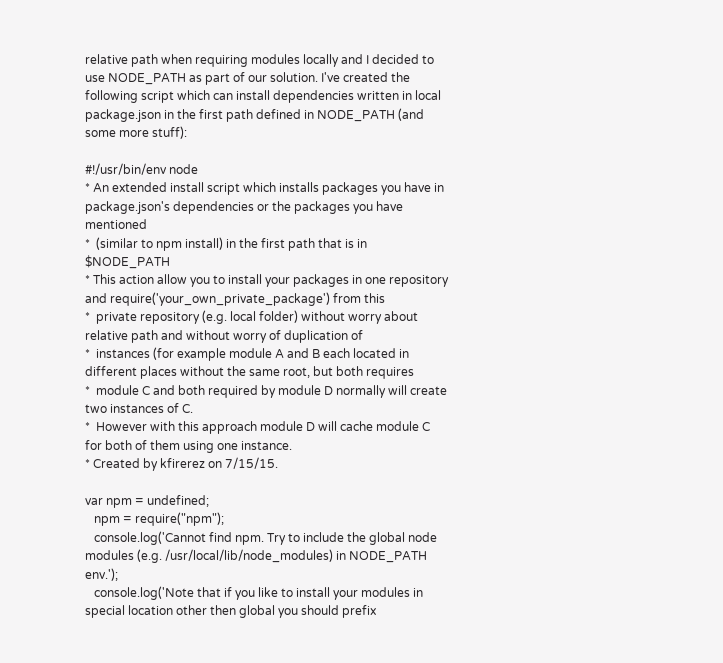relative path when requiring modules locally and I decided to use NODE_PATH as part of our solution. I've created the following script which can install dependencies written in local package.json in the first path defined in NODE_PATH (and some more stuff):

#!/usr/bin/env node
* An extended install script which installs packages you have in package.json's dependencies or the packages you have mentioned
*  (similar to npm install) in the first path that is in $NODE_PATH
* This action allow you to install your packages in one repository and require('your_own_private_package') from this
*  private repository (e.g. local folder) without worry about relative path and without worry of duplication of
*  instances (for example module A and B each located in different places without the same root, but both requires
*  module C and both required by module D normally will create two instances of C.
*  However with this approach module D will cache module C for both of them using one instance.
* Created by kfirerez on 7/15/15.

var npm = undefined;
   npm = require("npm");
   console.log('Cannot find npm. Try to include the global node modules (e.g. /usr/local/lib/node_modules) in NODE_PATH env.');
   console.log('Note that if you like to install your modules in special location other then global you should prefix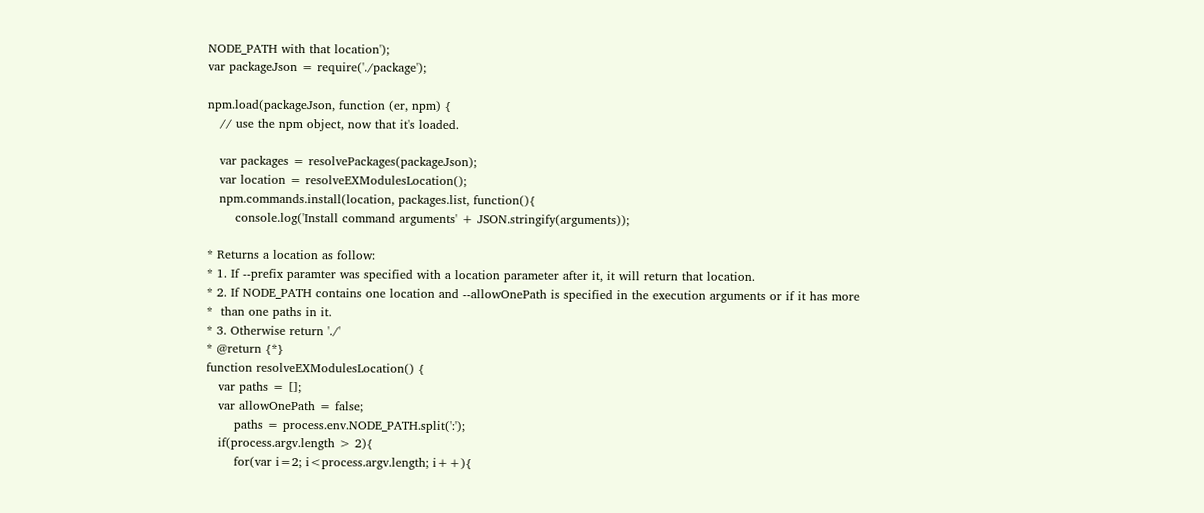NODE_PATH with that location');
var packageJson = require('./package');

npm.load(packageJson, function (er, npm) {
   // use the npm object, now that it's loaded.

   var packages = resolvePackages(packageJson);
   var location = resolveEXModulesLocation();
   npm.commands.install(location, packages.list, function(){
       console.log('Install command arguments' + JSON.stringify(arguments));

* Returns a location as follow:
* 1. If --prefix paramter was specified with a location parameter after it, it will return that location.
* 2. If NODE_PATH contains one location and --allowOnePath is specified in the execution arguments or if it has more
*  than one paths in it.
* 3. Otherwise return './'
* @return {*}
function resolveEXModulesLocation() {
   var paths = [];
   var allowOnePath = false;
       paths = process.env.NODE_PATH.split(':');
   if(process.argv.length > 2){
       for(var i=2; i<process.argv.length; i++){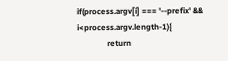if(process.argv[i] === '--prefix' && i<process.argv.length-1){
               return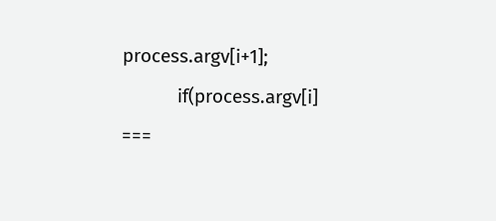process.argv[i+1];
           if(process.argv[i] ===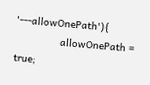'---allowOnePath'){
               allowOnePath = true;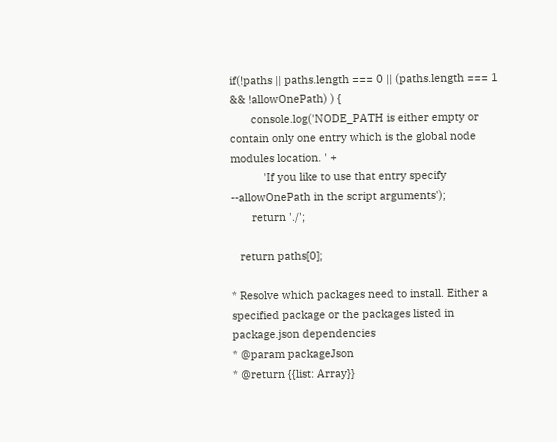if(!paths || paths.length === 0 || (paths.length === 1 && !allowOnePath) ) {
       console.log('NODE_PATH is either empty or contain only one entry which is the global node modules location. ' +
           'If you like to use that entry specify --allowOnePath in the script arguments');
       return './';

   return paths[0];

* Resolve which packages need to install. Either a specified package or the packages listed in package.json dependencies
* @param packageJson
* @return {{list: Array}}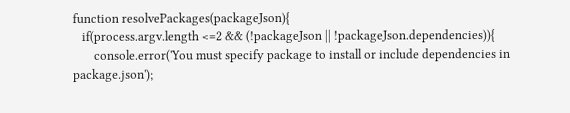function resolvePackages(packageJson){
   if(process.argv.length <=2 && (!packageJson || !packageJson.dependencies)){
       console.error('You must specify package to install or include dependencies in package.json');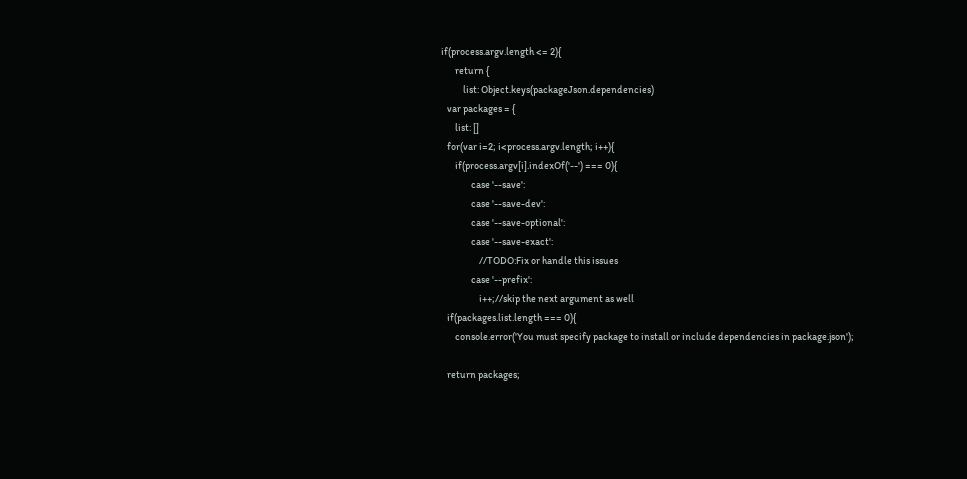if(process.argv.length <= 2){
       return {
           list: Object.keys(packageJson.dependencies)
   var packages = {
       list: []
   for(var i=2; i<process.argv.length; i++){
       if(process.argv[i].indexOf('--') === 0){
               case '--save':
               case '--save-dev':
               case '--save-optional':
               case '--save-exact':
                   //TODO:Fix or handle this issues
               case '--prefix':
                   i++;//skip the next argument as well
   if(packages.list.length === 0){
       console.error('You must specify package to install or include dependencies in package.json');

   return packages;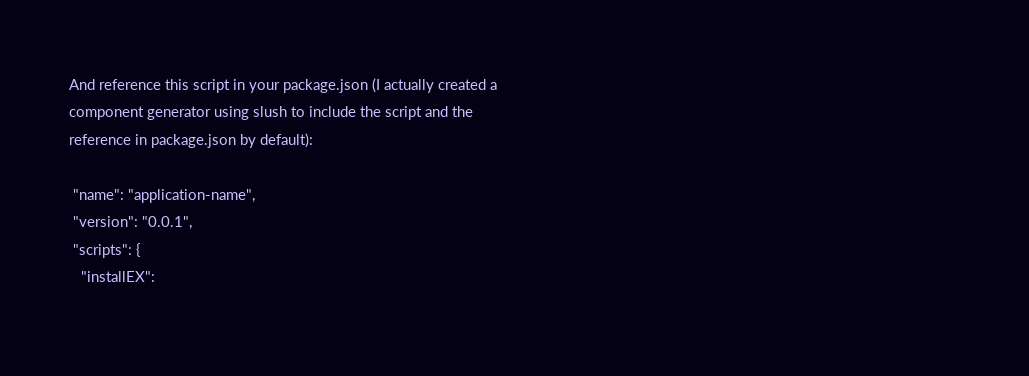And reference this script in your package.json (I actually created a component generator using slush to include the script and the reference in package.json by default):

 "name": "application-name",
 "version": "0.0.1",
 "scripts": {
   "installEX":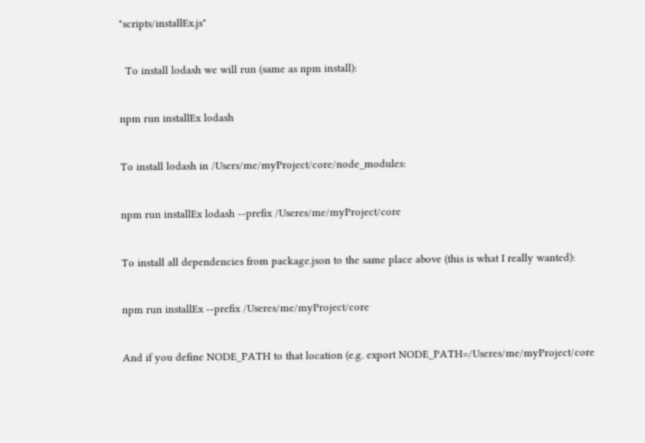"scripts/installEx.js"

  To install lodash we will run (same as npm install):

npm run installEx lodash

To install lodash in /Users/me/myProject/core/node_modules:

npm run installEx lodash --prefix /Useres/me/myProject/core

To install all dependencies from package.json to the same place above (this is what I really wanted):

npm run installEx --prefix /Useres/me/myProject/core

And if you define NODE_PATH to that location (e.g. export NODE_PATH=/Useres/me/myProject/core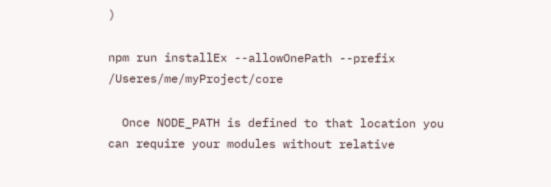)

npm run installEx --allowOnePath --prefix /Useres/me/myProject/core

  Once NODE_PATH is defined to that location you can require your modules without relative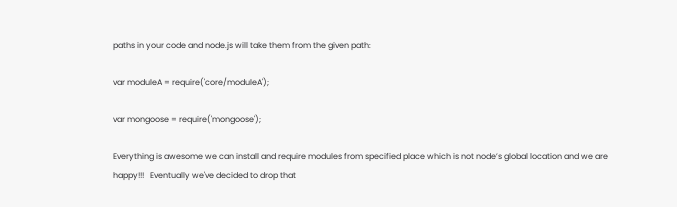paths in your code and node.js will take them from the given path:

var moduleA = require('core/moduleA');

var mongoose = require('mongoose');

Everything is awesome we can install and require modules from specified place which is not node’s global location and we are happy!!!   Eventually we've decided to drop that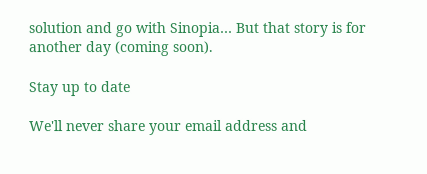solution and go with Sinopia… But that story is for another day (coming soon).

Stay up to date

We'll never share your email address and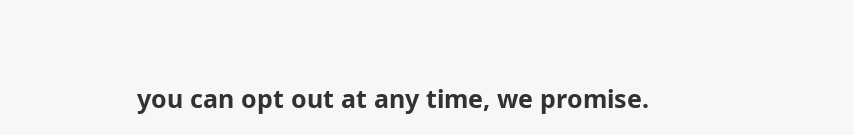you can opt out at any time, we promise.